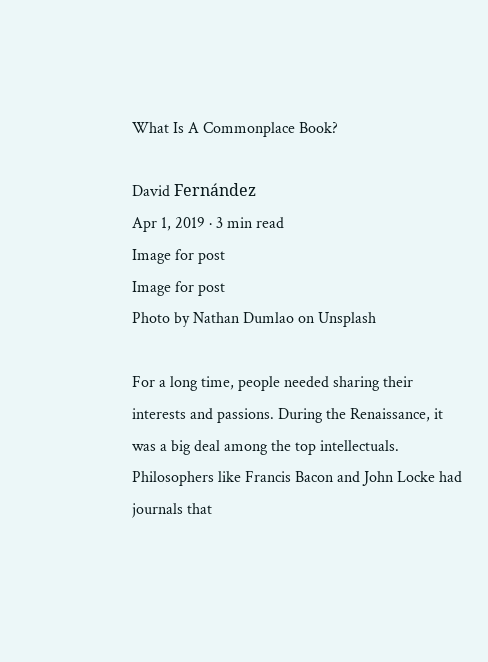What Is A Commonplace Book?

David Fernández
Apr 1, 2019 · 3 min read
Image for post
Image for post
Photo by Nathan Dumlao on Unsplash

For a long time, people needed sharing their interests and passions. During the Renaissance, it was a big deal among the top intellectuals. Philosophers like Francis Bacon and John Locke had journals that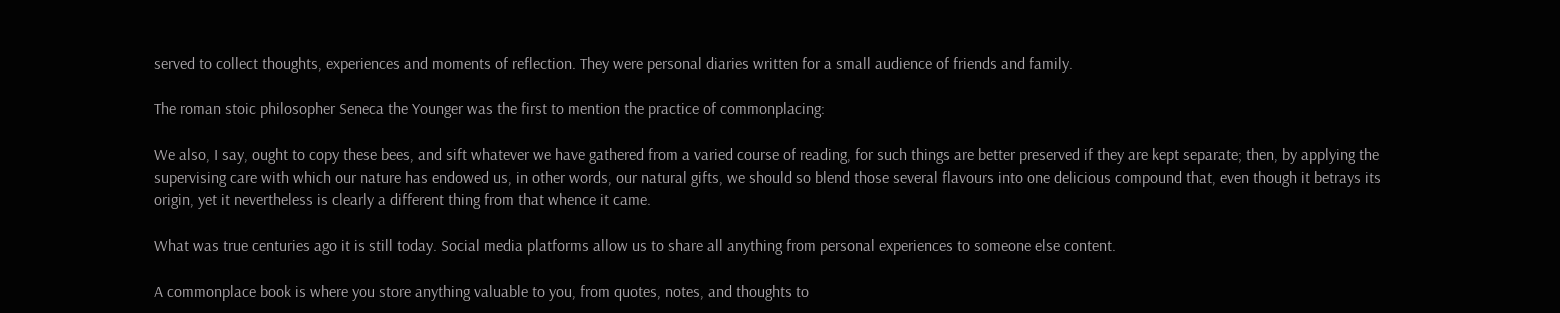served to collect thoughts, experiences and moments of reflection. They were personal diaries written for a small audience of friends and family.

The roman stoic philosopher Seneca the Younger was the first to mention the practice of commonplacing:

We also, I say, ought to copy these bees, and sift whatever we have gathered from a varied course of reading, for such things are better preserved if they are kept separate; then, by applying the supervising care with which our nature has endowed us, in other words, our natural gifts, we should so blend those several flavours into one delicious compound that, even though it betrays its origin, yet it nevertheless is clearly a different thing from that whence it came.

What was true centuries ago it is still today. Social media platforms allow us to share all anything from personal experiences to someone else content.

A commonplace book is where you store anything valuable to you, from quotes, notes, and thoughts to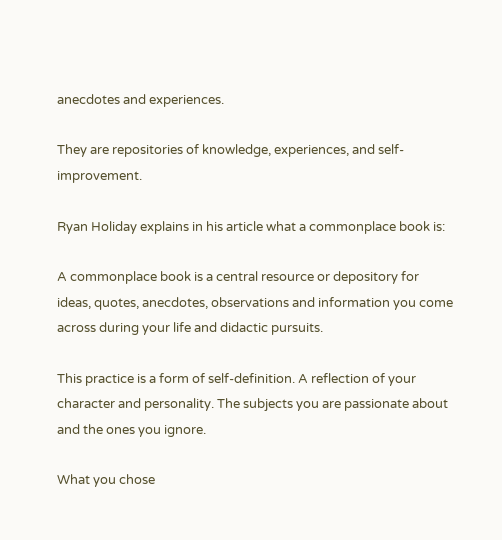anecdotes and experiences.

They are repositories of knowledge, experiences, and self-improvement.

Ryan Holiday explains in his article what a commonplace book is:

A commonplace book is a central resource or depository for ideas, quotes, anecdotes, observations and information you come across during your life and didactic pursuits.

This practice is a form of self-definition. A reflection of your character and personality. The subjects you are passionate about and the ones you ignore.

What you chose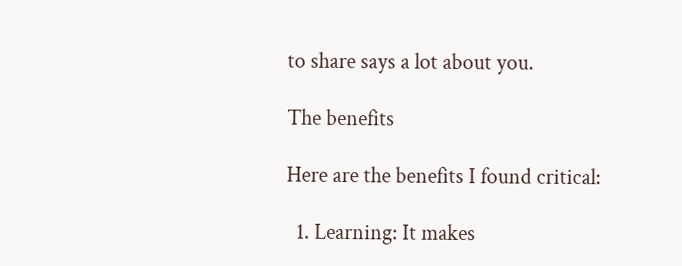to share says a lot about you.

The benefits

Here are the benefits I found critical:

  1. Learning: It makes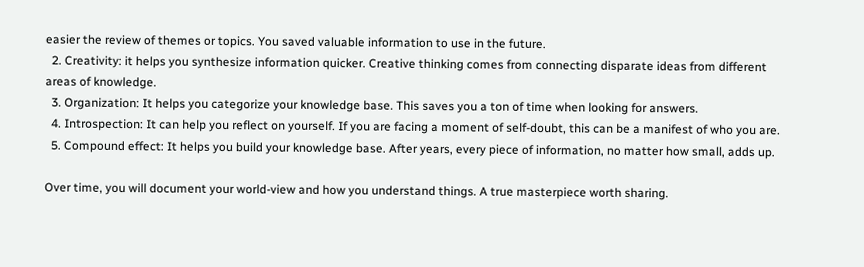easier the review of themes or topics. You saved valuable information to use in the future.
  2. Creativity: it helps you synthesize information quicker. Creative thinking comes from connecting disparate ideas from different areas of knowledge.
  3. Organization: It helps you categorize your knowledge base. This saves you a ton of time when looking for answers.
  4. Introspection: It can help you reflect on yourself. If you are facing a moment of self-doubt, this can be a manifest of who you are.
  5. Compound effect: It helps you build your knowledge base. After years, every piece of information, no matter how small, adds up.

Over time, you will document your world-view and how you understand things. A true masterpiece worth sharing.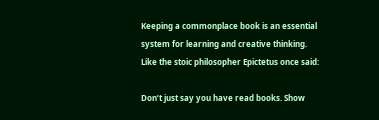Keeping a commonplace book is an essential system for learning and creative thinking. Like the stoic philosopher Epictetus once said:

Don’t just say you have read books. Show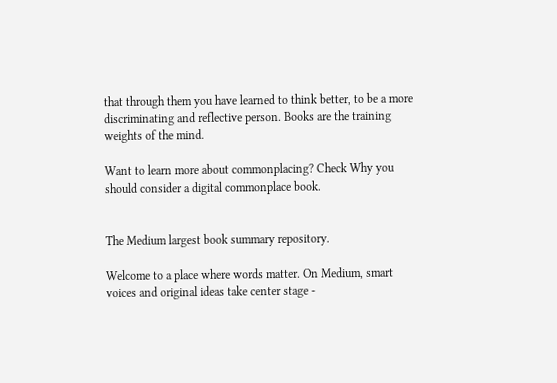that through them you have learned to think better, to be a more discriminating and reflective person. Books are the training weights of the mind.

Want to learn more about commonplacing? Check Why you should consider a digital commonplace book.


The Medium largest book summary repository.

Welcome to a place where words matter. On Medium, smart voices and original ideas take center stage -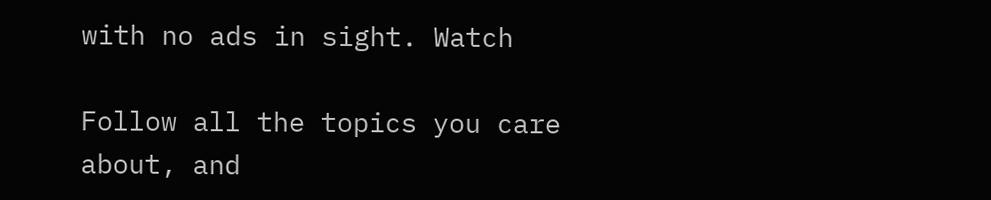with no ads in sight. Watch

Follow all the topics you care about, and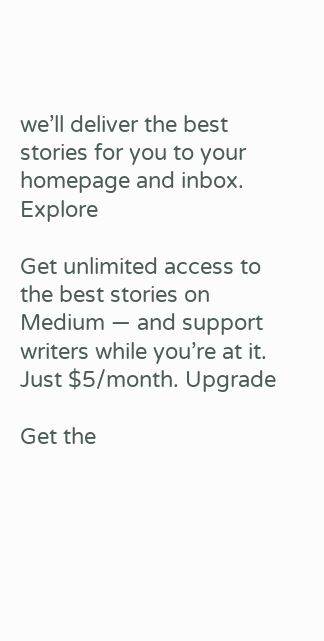we’ll deliver the best stories for you to your homepage and inbox. Explore

Get unlimited access to the best stories on Medium — and support writers while you’re at it. Just $5/month. Upgrade

Get the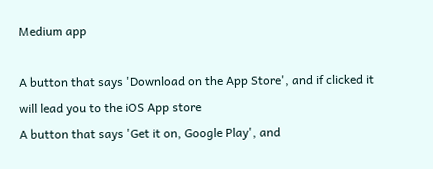Medium app

A button that says 'Download on the App Store', and if clicked it will lead you to the iOS App store
A button that says 'Get it on, Google Play', and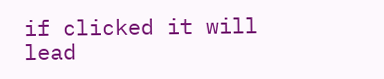if clicked it will lead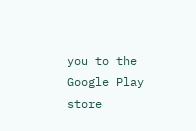you to the Google Play store